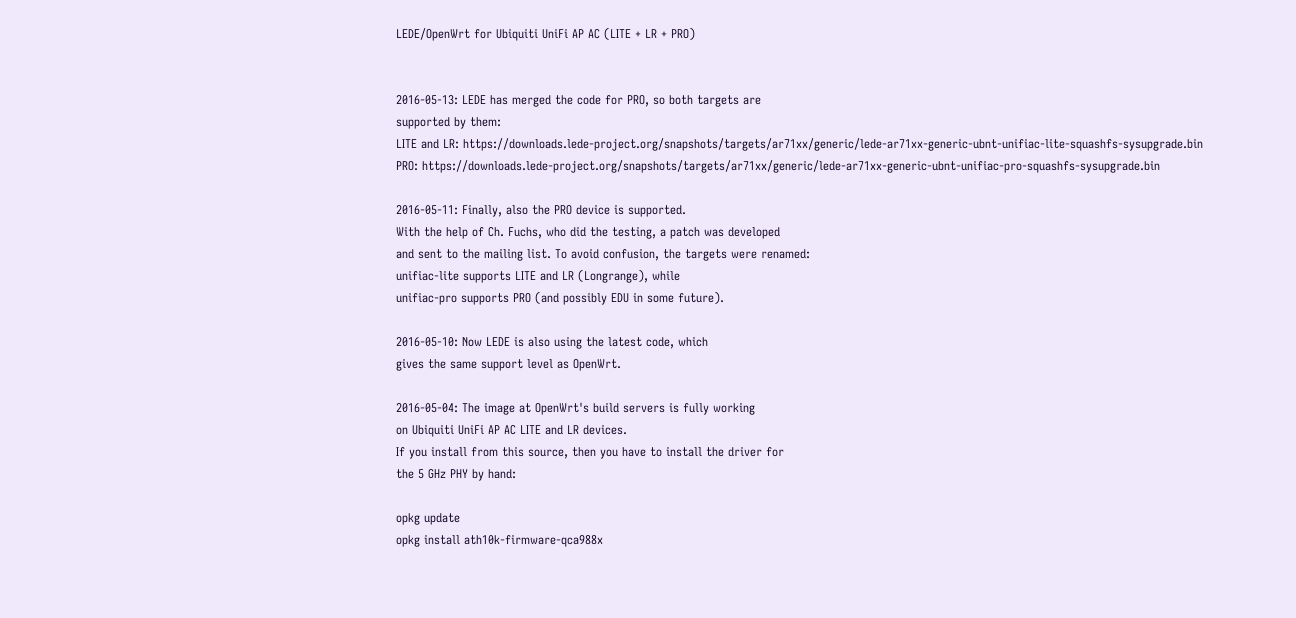LEDE/OpenWrt for Ubiquiti UniFi AP AC (LITE + LR + PRO)


2016-05-13: LEDE has merged the code for PRO, so both targets are
supported by them:
LITE and LR: https://downloads.lede-project.org/snapshots/targets/ar71xx/generic/lede-ar71xx-generic-ubnt-unifiac-lite-squashfs-sysupgrade.bin
PRO: https://downloads.lede-project.org/snapshots/targets/ar71xx/generic/lede-ar71xx-generic-ubnt-unifiac-pro-squashfs-sysupgrade.bin

2016-05-11: Finally, also the PRO device is supported.
With the help of Ch. Fuchs, who did the testing, a patch was developed
and sent to the mailing list. To avoid confusion, the targets were renamed:
unifiac-lite supports LITE and LR (Longrange), while
unifiac-pro supports PRO (and possibly EDU in some future).

2016-05-10: Now LEDE is also using the latest code, which
gives the same support level as OpenWrt.

2016-05-04: The image at OpenWrt's build servers is fully working
on Ubiquiti UniFi AP AC LITE and LR devices.
If you install from this source, then you have to install the driver for
the 5 GHz PHY by hand:

opkg update
opkg install ath10k-firmware-qca988x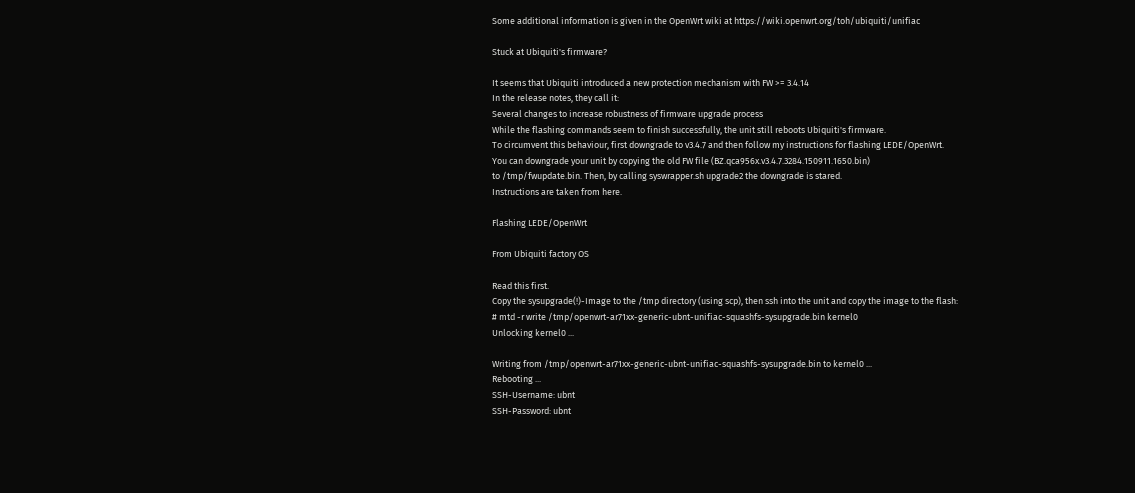Some additional information is given in the OpenWrt wiki at https://wiki.openwrt.org/toh/ubiquiti/unifiac

Stuck at Ubiquiti's firmware?

It seems that Ubiquiti introduced a new protection mechanism with FW >= 3.4.14
In the release notes, they call it:
Several changes to increase robustness of firmware upgrade process
While the flashing commands seem to finish successfully, the unit still reboots Ubiquiti's firmware.
To circumvent this behaviour, first downgrade to v3.4.7 and then follow my instructions for flashing LEDE/OpenWrt.
You can downgrade your unit by copying the old FW file (BZ.qca956x.v3.4.7.3284.150911.1650.bin)
to /tmp/fwupdate.bin. Then, by calling syswrapper.sh upgrade2 the downgrade is stared.
Instructions are taken from here.

Flashing LEDE/OpenWrt

From Ubiquiti factory OS

Read this first.
Copy the sysupgrade(!)-Image to the /tmp directory (using scp), then ssh into the unit and copy the image to the flash:
# mtd -r write /tmp/openwrt-ar71xx-generic-ubnt-unifiac-squashfs-sysupgrade.bin kernel0
Unlocking kernel0 ...

Writing from /tmp/openwrt-ar71xx-generic-ubnt-unifiac-squashfs-sysupgrade.bin to kernel0 ...
Rebooting ...
SSH-Username: ubnt
SSH-Password: ubnt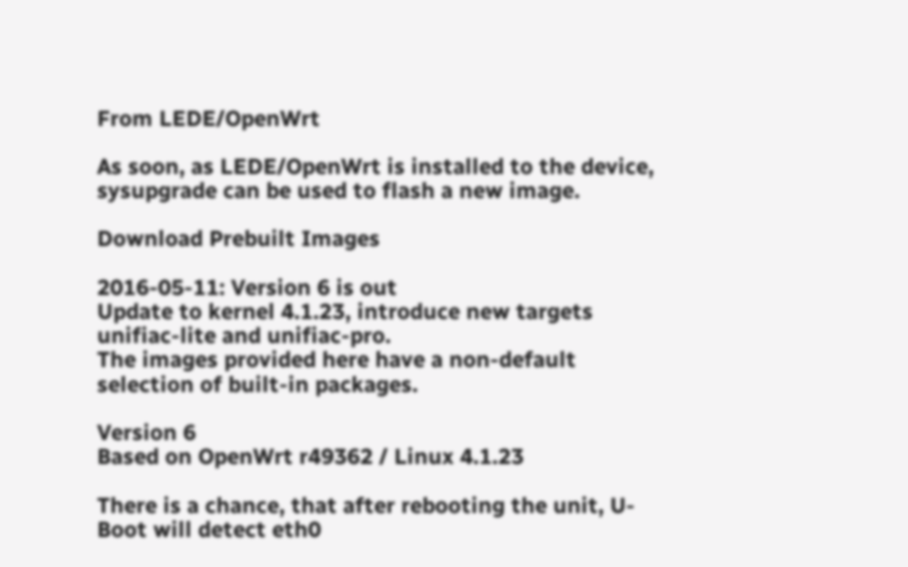From LEDE/OpenWrt

As soon, as LEDE/OpenWrt is installed to the device, sysupgrade can be used to flash a new image.

Download Prebuilt Images

2016-05-11: Version 6 is out
Update to kernel 4.1.23, introduce new targets unifiac-lite and unifiac-pro.
The images provided here have a non-default selection of built-in packages.

Version 6
Based on OpenWrt r49362 / Linux 4.1.23

There is a chance, that after rebooting the unit, U-Boot will detect eth0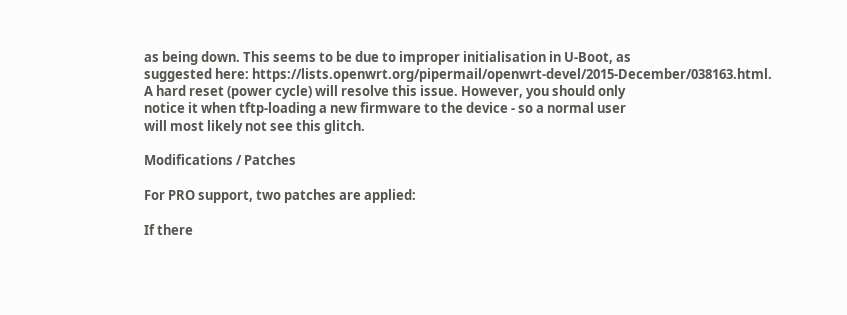as being down. This seems to be due to improper initialisation in U-Boot, as
suggested here: https://lists.openwrt.org/pipermail/openwrt-devel/2015-December/038163.html.
A hard reset (power cycle) will resolve this issue. However, you should only
notice it when tftp-loading a new firmware to the device - so a normal user
will most likely not see this glitch.

Modifications / Patches

For PRO support, two patches are applied:

If there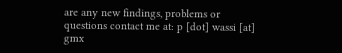are any new findings, problems or questions contact me at: p [dot] wassi [at] gmx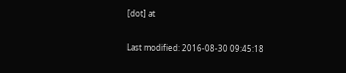[dot] at

Last modified: 2016-08-30 09:45:18